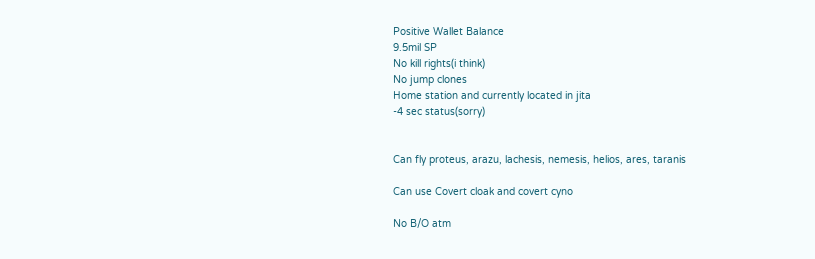Positive Wallet Balance
9.5mil SP
No kill rights(i think)
No jump clones
Home station and currently located in jita
-4 sec status(sorry)


Can fly proteus, arazu, lachesis, nemesis, helios, ares, taranis

Can use Covert cloak and covert cyno

No B/O atm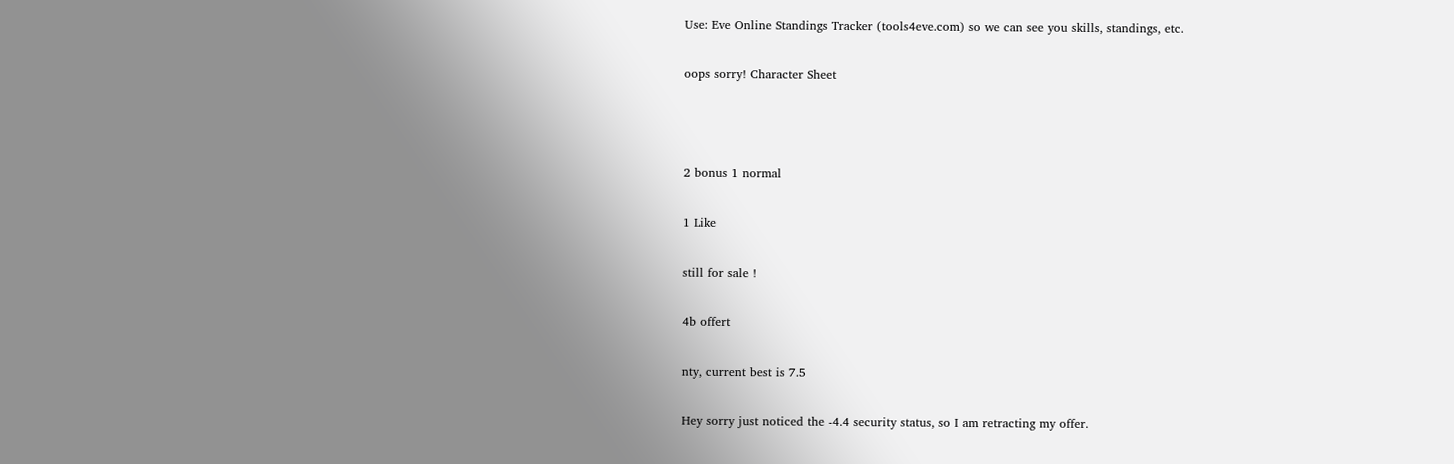Use: Eve Online Standings Tracker (tools4eve.com) so we can see you skills, standings, etc.

oops sorry! Character Sheet



2 bonus 1 normal

1 Like

still for sale !

4b offert

nty, current best is 7.5

Hey sorry just noticed the -4.4 security status, so I am retracting my offer.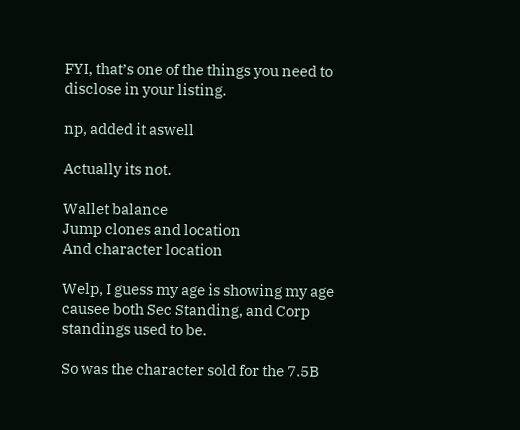FYI, that’s one of the things you need to disclose in your listing.

np, added it aswell

Actually its not.

Wallet balance
Jump clones and location
And character location

Welp, I guess my age is showing my age causee both Sec Standing, and Corp standings used to be.

So was the character sold for the 7.5B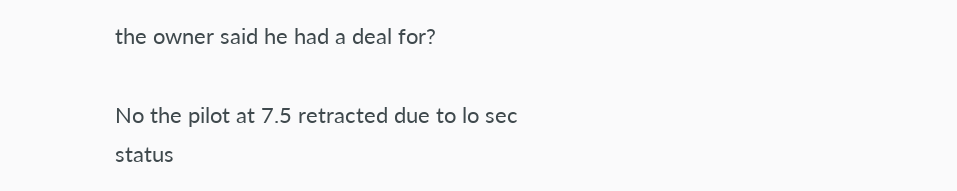the owner said he had a deal for?

No the pilot at 7.5 retracted due to lo sec status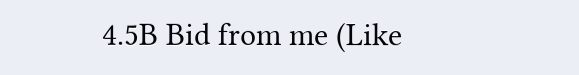4.5B Bid from me (Like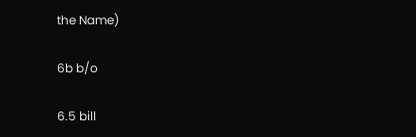the Name)

6b b/o

6.5 bill